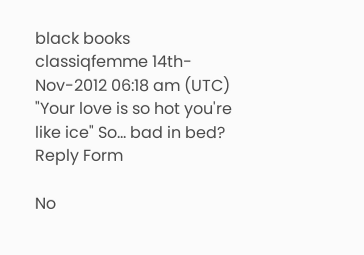black books
classiqfemme 14th-Nov-2012 06:18 am (UTC)
"Your love is so hot you're like ice" So... bad in bed?
Reply Form

No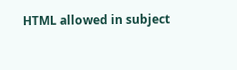HTML allowed in subject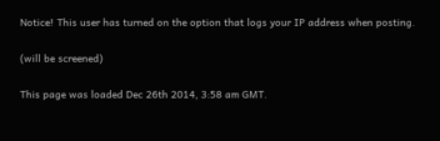Notice! This user has turned on the option that logs your IP address when posting.

(will be screened)

This page was loaded Dec 26th 2014, 3:58 am GMT.